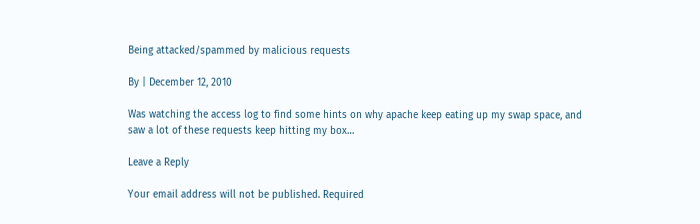Being attacked/spammed by malicious requests

By | December 12, 2010

Was watching the access log to find some hints on why apache keep eating up my swap space, and saw a lot of these requests keep hitting my box…

Leave a Reply

Your email address will not be published. Required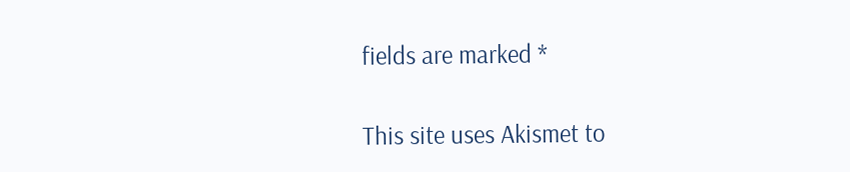fields are marked *

This site uses Akismet to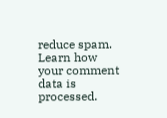reduce spam. Learn how your comment data is processed.